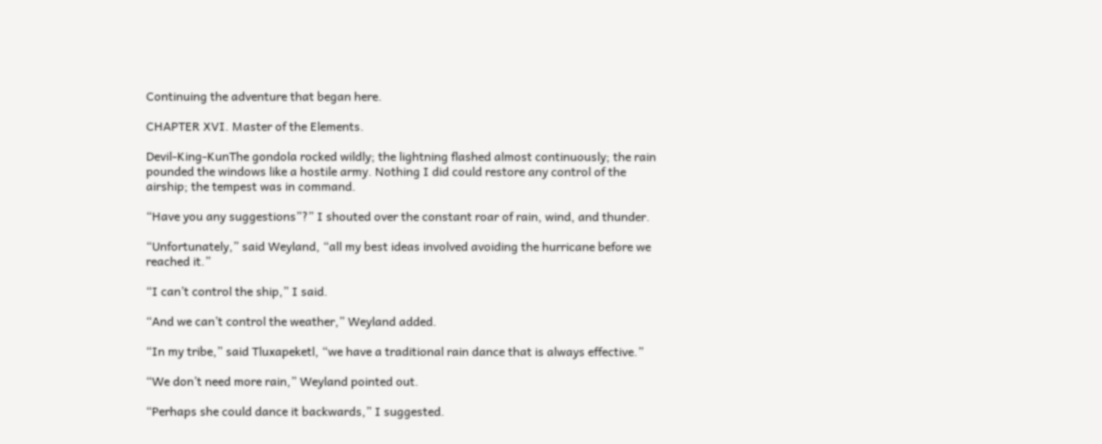Continuing the adventure that began here.

CHAPTER XVI. Master of the Elements.

Devil-King-KunThe gondola rocked wildly; the lightning flashed almost continuously; the rain pounded the windows like a hostile army. Nothing I did could restore any control of the airship; the tempest was in command.

“Have you any suggestions”?” I shouted over the constant roar of rain, wind, and thunder.

“Unfortunately,” said Weyland, “all my best ideas involved avoiding the hurricane before we reached it.”

“I can’t control the ship,” I said.

“And we can’t control the weather,” Weyland added.

“In my tribe,” said Tluxapeketl, “we have a traditional rain dance that is always effective.”

“We don’t need more rain,” Weyland pointed out.

“Perhaps she could dance it backwards,” I suggested.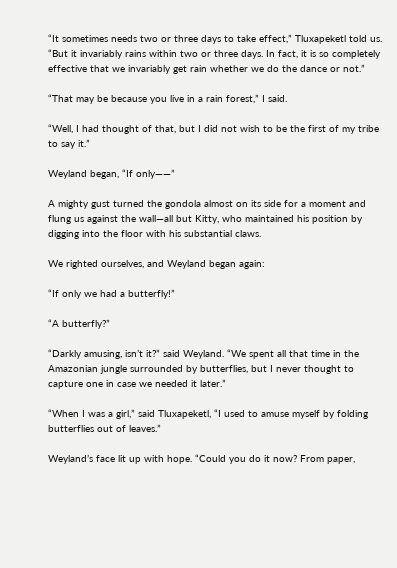“It sometimes needs two or three days to take effect,” Tluxapeketl told us. “But it invariably rains within two or three days. In fact, it is so completely effective that we invariably get rain whether we do the dance or not.”

“That may be because you live in a rain forest,” I said.

“Well, I had thought of that, but I did not wish to be the first of my tribe to say it.”

Weyland began, “If only——”

A mighty gust turned the gondola almost on its side for a moment and flung us against the wall—all but Kitty, who maintained his position by digging into the floor with his substantial claws.

We righted ourselves, and Weyland began again:

“If only we had a butterfly!”

“A butterfly?”

“Darkly amusing, isn’t it?” said Weyland. “We spent all that time in the Amazonian jungle surrounded by butterflies, but I never thought to capture one in case we needed it later.”

“When I was a girl,” said Tluxapeketl, “I used to amuse myself by folding butterflies out of leaves.”

Weyland’s face lit up with hope. “Could you do it now? From paper,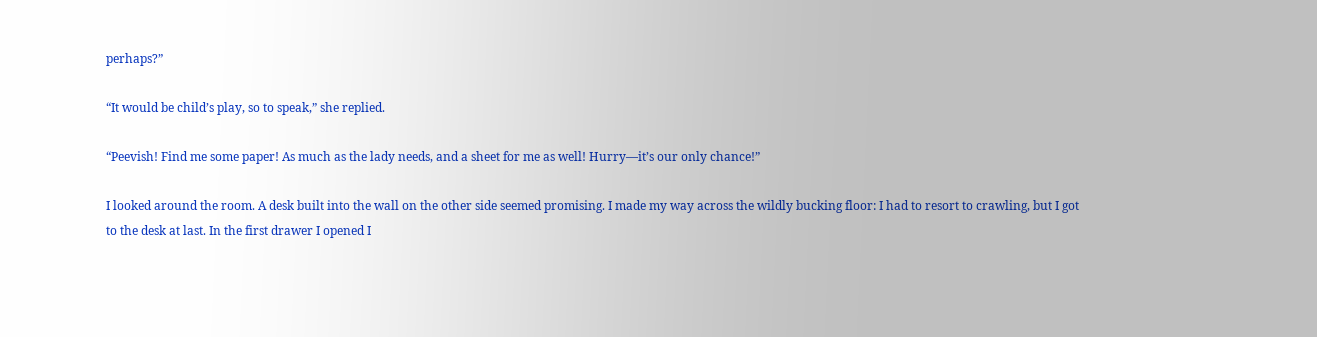perhaps?”

“It would be child’s play, so to speak,” she replied.

“Peevish! Find me some paper! As much as the lady needs, and a sheet for me as well! Hurry—it’s our only chance!”

I looked around the room. A desk built into the wall on the other side seemed promising. I made my way across the wildly bucking floor: I had to resort to crawling, but I got to the desk at last. In the first drawer I opened I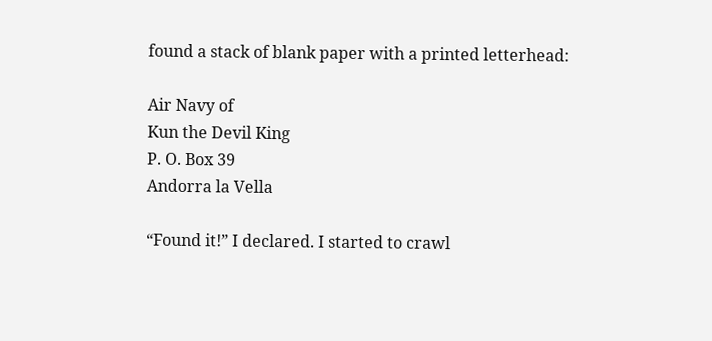found a stack of blank paper with a printed letterhead:

Air Navy of
Kun the Devil King
P. O. Box 39
Andorra la Vella

“Found it!” I declared. I started to crawl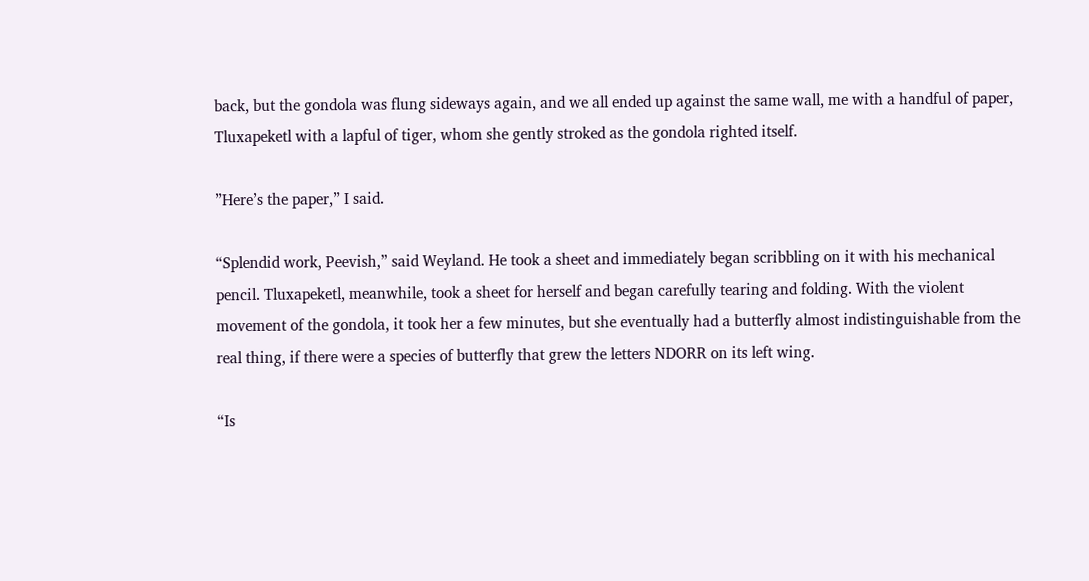back, but the gondola was flung sideways again, and we all ended up against the same wall, me with a handful of paper, Tluxapeketl with a lapful of tiger, whom she gently stroked as the gondola righted itself.

”Here’s the paper,” I said.

“Splendid work, Peevish,” said Weyland. He took a sheet and immediately began scribbling on it with his mechanical pencil. Tluxapeketl, meanwhile, took a sheet for herself and began carefully tearing and folding. With the violent movement of the gondola, it took her a few minutes, but she eventually had a butterfly almost indistinguishable from the real thing, if there were a species of butterfly that grew the letters NDORR on its left wing.

“Is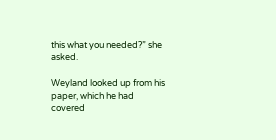this what you needed?” she asked.

Weyland looked up from his paper, which he had covered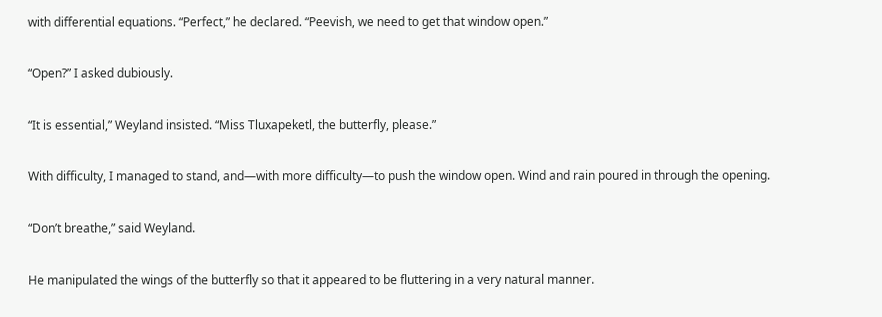with differential equations. “Perfect,” he declared. “Peevish, we need to get that window open.”

“Open?” I asked dubiously.

“It is essential,” Weyland insisted. “Miss Tluxapeketl, the butterfly, please.”

With difficulty, I managed to stand, and—with more difficulty—to push the window open. Wind and rain poured in through the opening.

“Don’t breathe,” said Weyland.

He manipulated the wings of the butterfly so that it appeared to be fluttering in a very natural manner.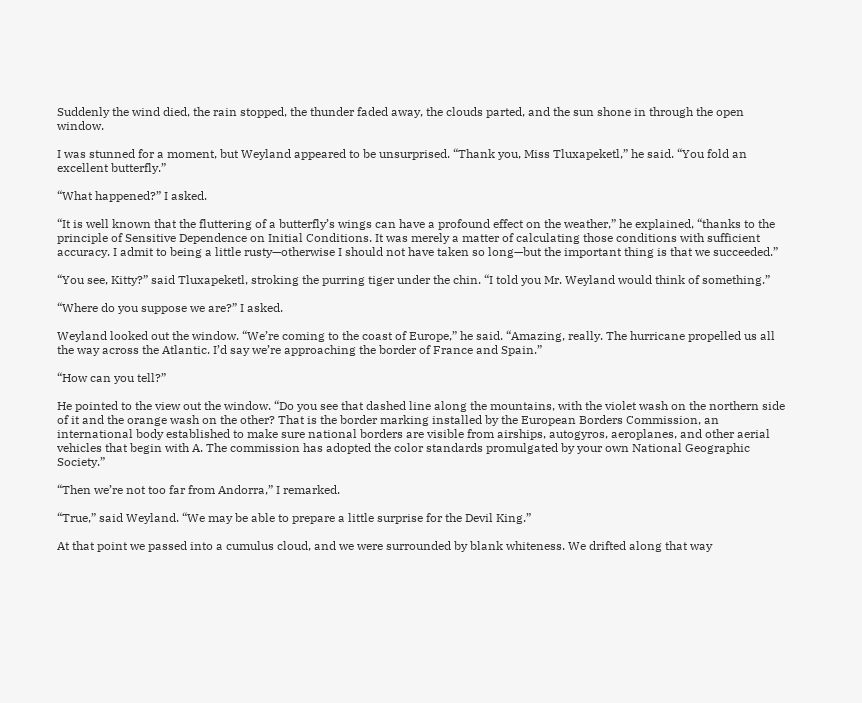Suddenly the wind died, the rain stopped, the thunder faded away, the clouds parted, and the sun shone in through the open window.

I was stunned for a moment, but Weyland appeared to be unsurprised. “Thank you, Miss Tluxapeketl,” he said. “You fold an excellent butterfly.”

“What happened?” I asked.

“It is well known that the fluttering of a butterfly’s wings can have a profound effect on the weather,” he explained, “thanks to the principle of Sensitive Dependence on Initial Conditions. It was merely a matter of calculating those conditions with sufficient accuracy. I admit to being a little rusty—otherwise I should not have taken so long—but the important thing is that we succeeded.”

“You see, Kitty?” said Tluxapeketl, stroking the purring tiger under the chin. “I told you Mr. Weyland would think of something.”

“Where do you suppose we are?” I asked.

Weyland looked out the window. “We’re coming to the coast of Europe,” he said. “Amazing, really. The hurricane propelled us all the way across the Atlantic. I’d say we’re approaching the border of France and Spain.”

“How can you tell?”

He pointed to the view out the window. “Do you see that dashed line along the mountains, with the violet wash on the northern side of it and the orange wash on the other? That is the border marking installed by the European Borders Commission, an international body established to make sure national borders are visible from airships, autogyros, aeroplanes, and other aerial vehicles that begin with A. The commission has adopted the color standards promulgated by your own National Geographic Society.”

“Then we’re not too far from Andorra,” I remarked.

“True,” said Weyland. “We may be able to prepare a little surprise for the Devil King.”

At that point we passed into a cumulus cloud, and we were surrounded by blank whiteness. We drifted along that way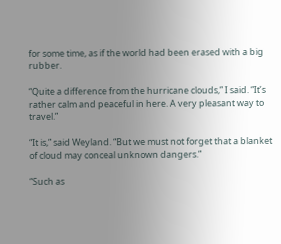for some time, as if the world had been erased with a big rubber.

“Quite a difference from the hurricane clouds,” I said. “It’s rather calm and peaceful in here. A very pleasant way to travel.”

“It is,” said Weyland. “But we must not forget that a blanket of cloud may conceal unknown dangers.”

“Such as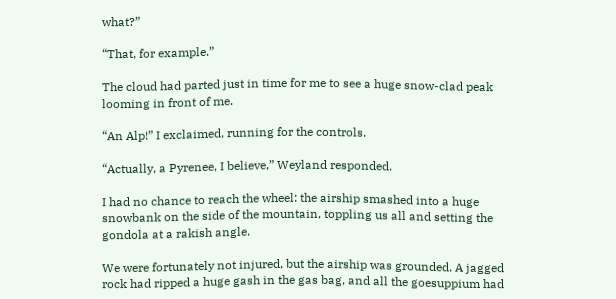what?”

“That, for example.”

The cloud had parted just in time for me to see a huge snow-clad peak looming in front of me.

“An Alp!” I exclaimed, running for the controls.

“Actually, a Pyrenee, I believe,” Weyland responded.

I had no chance to reach the wheel: the airship smashed into a huge snowbank on the side of the mountain, toppling us all and setting the gondola at a rakish angle.

We were fortunately not injured, but the airship was grounded. A jagged rock had ripped a huge gash in the gas bag, and all the goesuppium had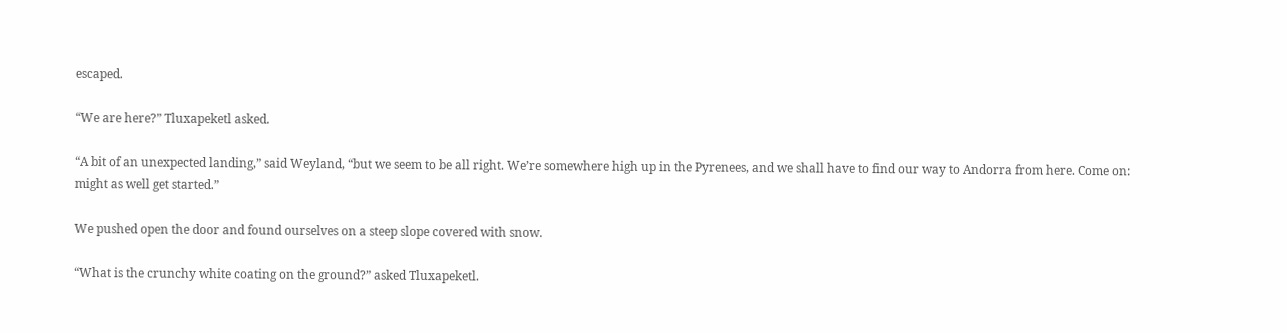escaped.

“We are here?” Tluxapeketl asked.

“A bit of an unexpected landing,” said Weyland, “but we seem to be all right. We’re somewhere high up in the Pyrenees, and we shall have to find our way to Andorra from here. Come on: might as well get started.”

We pushed open the door and found ourselves on a steep slope covered with snow.

“What is the crunchy white coating on the ground?” asked Tluxapeketl.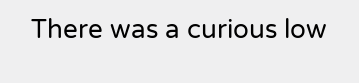There was a curious low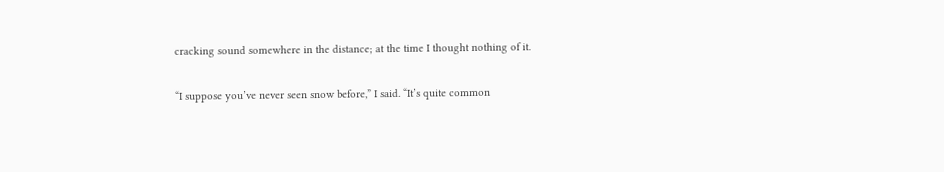cracking sound somewhere in the distance; at the time I thought nothing of it.

“I suppose you’ve never seen snow before,” I said. “It’s quite common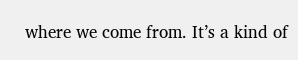where we come from. It’s a kind of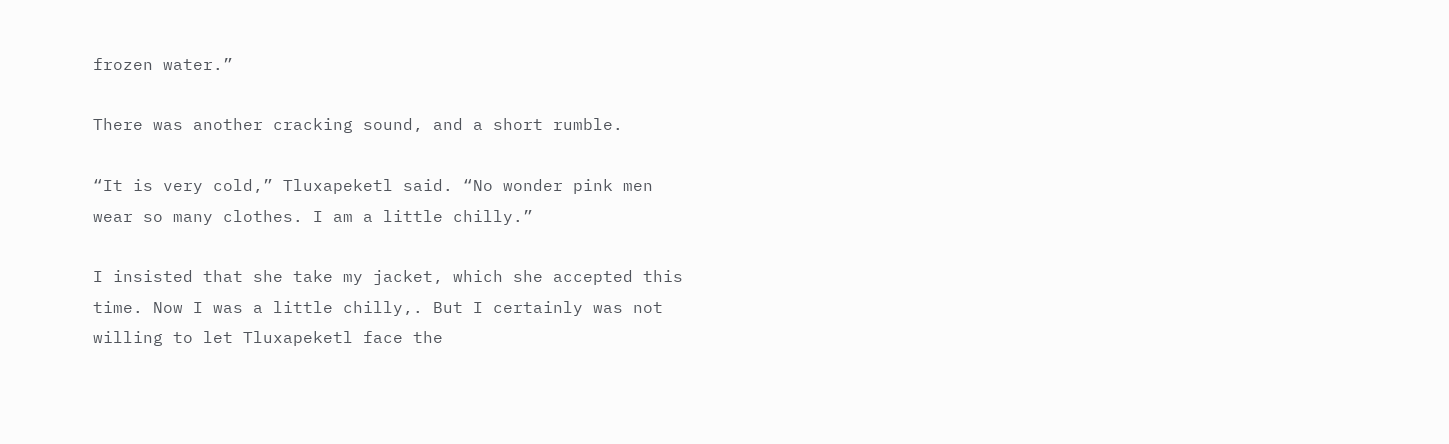frozen water.”

There was another cracking sound, and a short rumble.

“It is very cold,” Tluxapeketl said. “No wonder pink men wear so many clothes. I am a little chilly.”

I insisted that she take my jacket, which she accepted this time. Now I was a little chilly,. But I certainly was not willing to let Tluxapeketl face the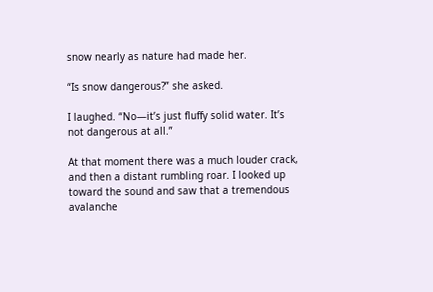snow nearly as nature had made her.

“Is snow dangerous?” she asked.

I laughed. “No—it’s just fluffy solid water. It’s not dangerous at all.”

At that moment there was a much louder crack, and then a distant rumbling roar. I looked up toward the sound and saw that a tremendous avalanche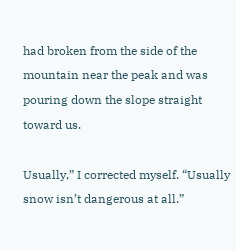had broken from the side of the mountain near the peak and was pouring down the slope straight toward us.

Usually,” I corrected myself. “Usually snow isn’t dangerous at all.”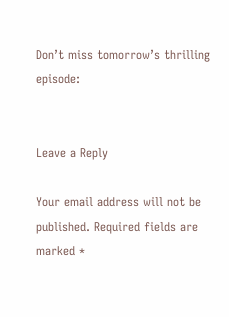Don’t miss tomorrow’s thrilling episode:


Leave a Reply

Your email address will not be published. Required fields are marked *